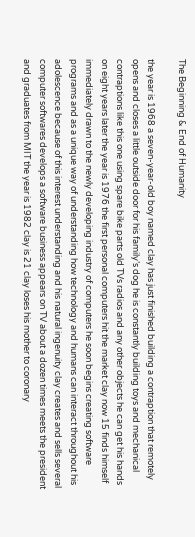The Beginning & End of Humanity

the year is 1968 a seven-year-old boy named clay has just finished building a contraption that remotely opens and closes a little outside door for his family’s dog he is constantly building toys and mechanical contraptions like this one using spare bike parts old TVs radios and any other objects he can get his hands on eight years later the year is 1976 the first personal computers hit the market clay now 15 finds himself immediately drawn to the newly developing industry of computers he soon begins creating software programs and as a unique way of understanding how technology and humans can interact throughout his adolescence because of this interest understanding and his natural ingenuity clay creates and sells several computer softwares develops a software business appears on TV about a dozen times meets the president and graduates from MIT the year is 1982 clay is 21 clay loses his mother to coronary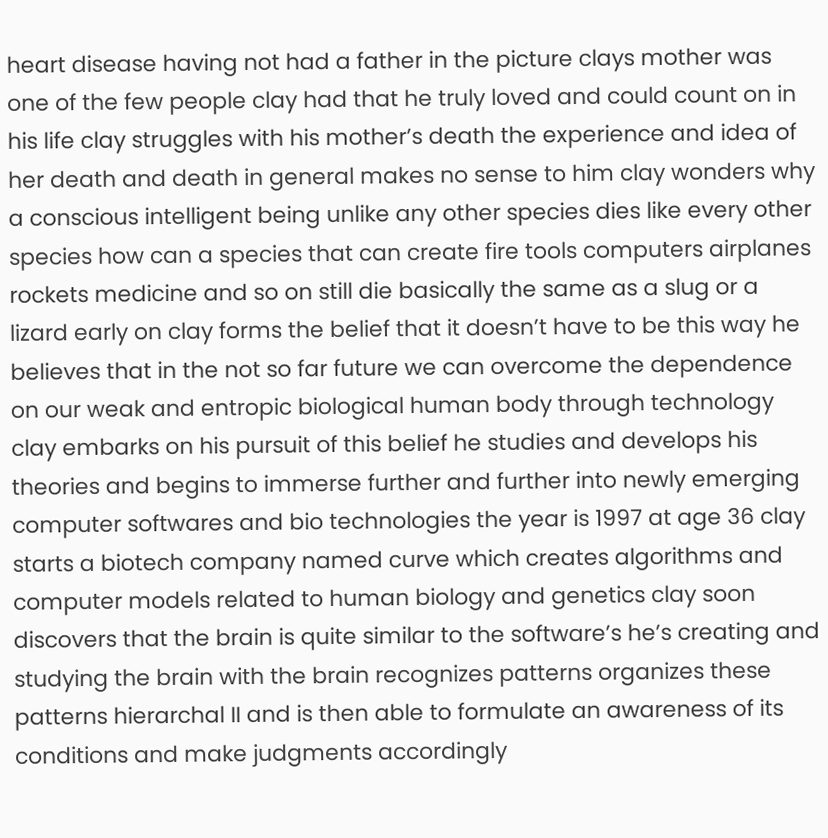heart disease having not had a father in the picture clays mother was one of the few people clay had that he truly loved and could count on in his life clay struggles with his mother’s death the experience and idea of her death and death in general makes no sense to him clay wonders why a conscious intelligent being unlike any other species dies like every other species how can a species that can create fire tools computers airplanes rockets medicine and so on still die basically the same as a slug or a lizard early on clay forms the belief that it doesn’t have to be this way he believes that in the not so far future we can overcome the dependence on our weak and entropic biological human body through technology clay embarks on his pursuit of this belief he studies and develops his theories and begins to immerse further and further into newly emerging computer softwares and bio technologies the year is 1997 at age 36 clay starts a biotech company named curve which creates algorithms and computer models related to human biology and genetics clay soon discovers that the brain is quite similar to the software’s he’s creating and studying the brain with the brain recognizes patterns organizes these patterns hierarchal II and is then able to formulate an awareness of its conditions and make judgments accordingly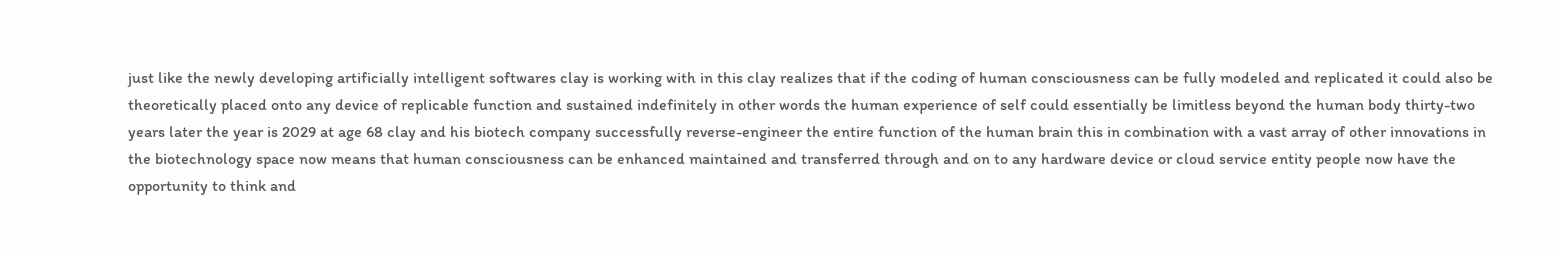just like the newly developing artificially intelligent softwares clay is working with in this clay realizes that if the coding of human consciousness can be fully modeled and replicated it could also be theoretically placed onto any device of replicable function and sustained indefinitely in other words the human experience of self could essentially be limitless beyond the human body thirty-two years later the year is 2029 at age 68 clay and his biotech company successfully reverse-engineer the entire function of the human brain this in combination with a vast array of other innovations in the biotechnology space now means that human consciousness can be enhanced maintained and transferred through and on to any hardware device or cloud service entity people now have the opportunity to think and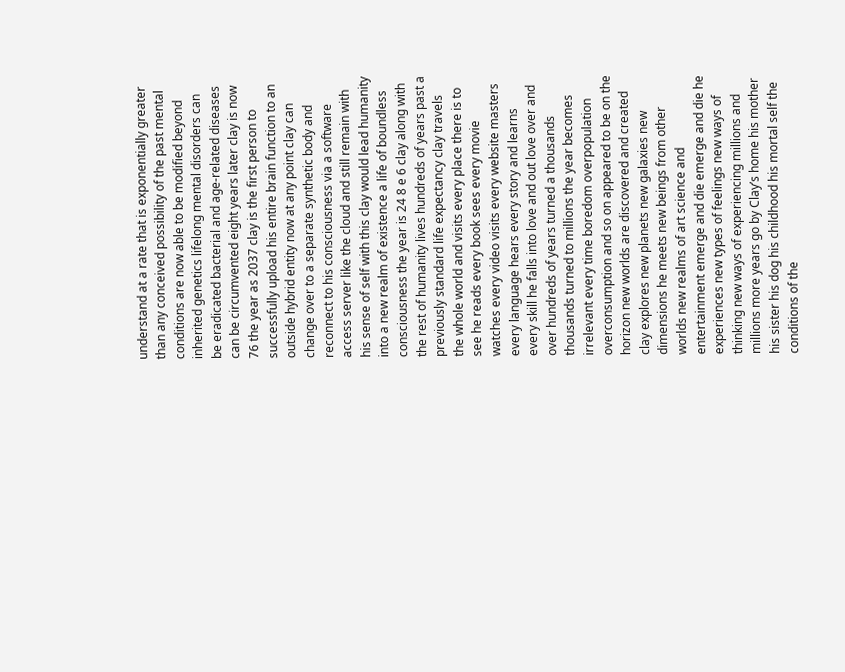understand at a rate that is exponentially greater than any conceived possibility of the past mental conditions are now able to be modified beyond inherited genetics lifelong mental disorders can be eradicated bacterial and age-related diseases can be circumvented eight years later clay is now 76 the year as 2037 clay is the first person to successfully upload his entire brain function to an outside hybrid entity now at any point clay can change over to a separate synthetic body and reconnect to his consciousness via a software access server like the cloud and still remain with his sense of self with this clay would lead humanity into a new realm of existence a life of boundless consciousness the year is 24 8 e 6 clay along with the rest of humanity lives hundreds of years past a previously standard life expectancy clay travels the whole world and visits every place there is to see he reads every book sees every movie watches every video visits every website masters every language hears every story and learns every skill he falls into love and out love over and over hundreds of years turned a thousands thousands turned to millions the year becomes irrelevant every time boredom overpopulation overconsumption and so on appeared to be on the horizon new worlds are discovered and created clay explores new planets new galaxies new dimensions he meets new beings from other worlds new realms of art science and entertainment emerge and die emerge and die he experiences new types of feelings new ways of thinking new ways of experiencing millions and millions more years go by Clay’s home his mother his sister his dog his childhood his mortal self the conditions of the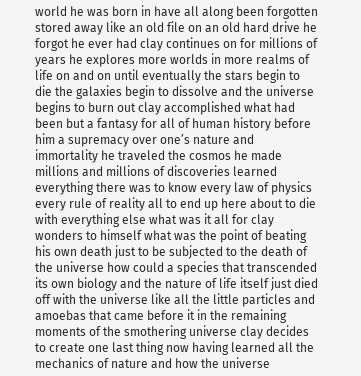world he was born in have all along been forgotten stored away like an old file on an old hard drive he forgot he ever had clay continues on for millions of years he explores more worlds in more realms of life on and on until eventually the stars begin to die the galaxies begin to dissolve and the universe begins to burn out clay accomplished what had been but a fantasy for all of human history before him a supremacy over one’s nature and immortality he traveled the cosmos he made millions and millions of discoveries learned everything there was to know every law of physics every rule of reality all to end up here about to die with everything else what was it all for clay wonders to himself what was the point of beating his own death just to be subjected to the death of the universe how could a species that transcended its own biology and the nature of life itself just died off with the universe like all the little particles and amoebas that came before it in the remaining moments of the smothering universe clay decides to create one last thing now having learned all the mechanics of nature and how the universe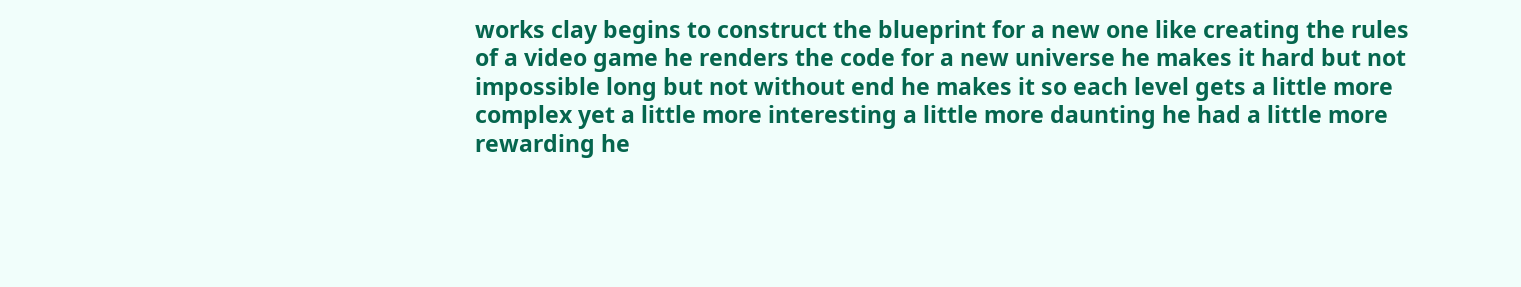works clay begins to construct the blueprint for a new one like creating the rules of a video game he renders the code for a new universe he makes it hard but not impossible long but not without end he makes it so each level gets a little more complex yet a little more interesting a little more daunting he had a little more rewarding he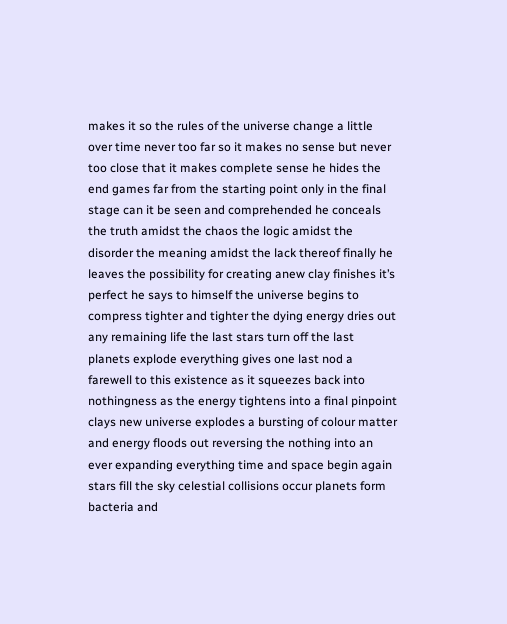makes it so the rules of the universe change a little over time never too far so it makes no sense but never too close that it makes complete sense he hides the end games far from the starting point only in the final stage can it be seen and comprehended he conceals the truth amidst the chaos the logic amidst the disorder the meaning amidst the lack thereof finally he leaves the possibility for creating anew clay finishes it’s perfect he says to himself the universe begins to compress tighter and tighter the dying energy dries out any remaining life the last stars turn off the last planets explode everything gives one last nod a farewell to this existence as it squeezes back into nothingness as the energy tightens into a final pinpoint clays new universe explodes a bursting of colour matter and energy floods out reversing the nothing into an ever expanding everything time and space begin again stars fill the sky celestial collisions occur planets form bacteria and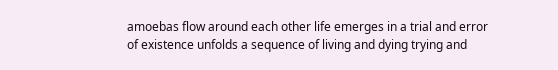amoebas flow around each other life emerges in a trial and error of existence unfolds a sequence of living and dying trying and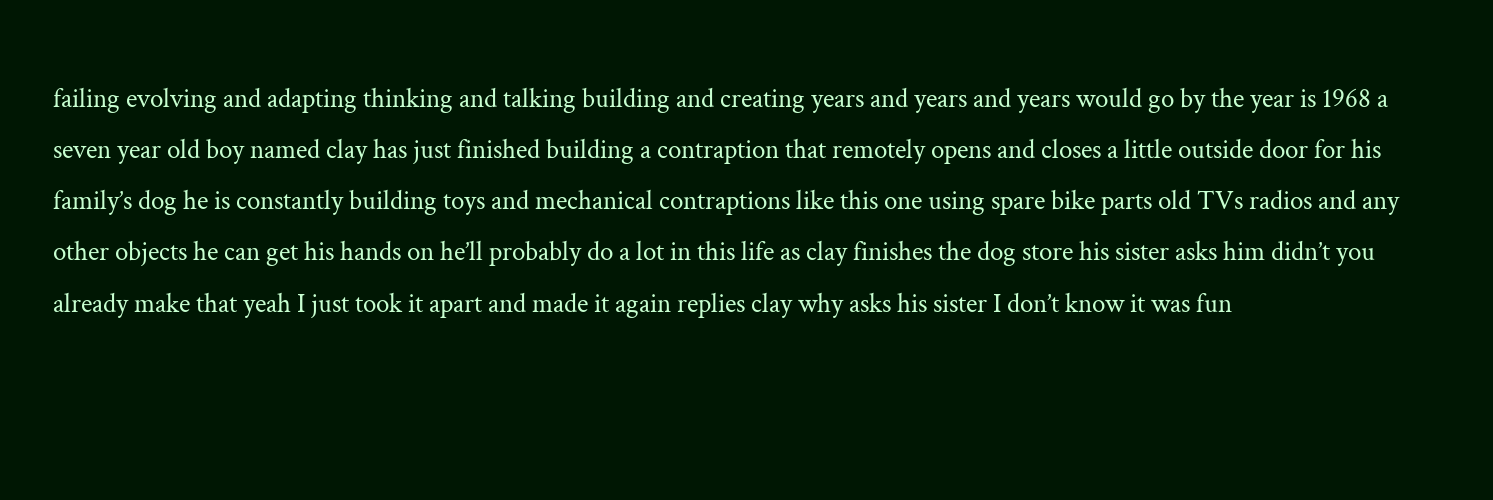failing evolving and adapting thinking and talking building and creating years and years and years would go by the year is 1968 a seven year old boy named clay has just finished building a contraption that remotely opens and closes a little outside door for his family’s dog he is constantly building toys and mechanical contraptions like this one using spare bike parts old TVs radios and any other objects he can get his hands on he’ll probably do a lot in this life as clay finishes the dog store his sister asks him didn’t you already make that yeah I just took it apart and made it again replies clay why asks his sister I don’t know it was fun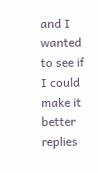and I wanted to see if I could make it better replies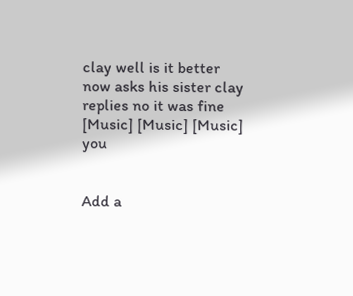clay well is it better now asks his sister clay replies no it was fine [Music] [Music] [Music] you


Add a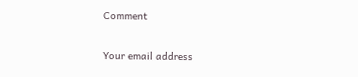Comment

Your email address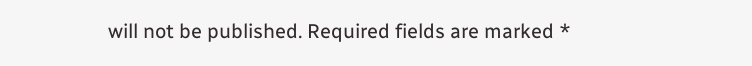will not be published. Required fields are marked *